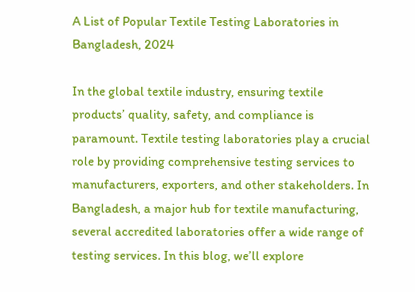A List of Popular Textile Testing Laboratories in Bangladesh, 2024

In the global textile industry, ensuring textile products’ quality, safety, and compliance is paramount. Textile testing laboratories play a crucial role by providing comprehensive testing services to manufacturers, exporters, and other stakeholders. In Bangladesh, a major hub for textile manufacturing, several accredited laboratories offer a wide range of testing services. In this blog, we’ll explore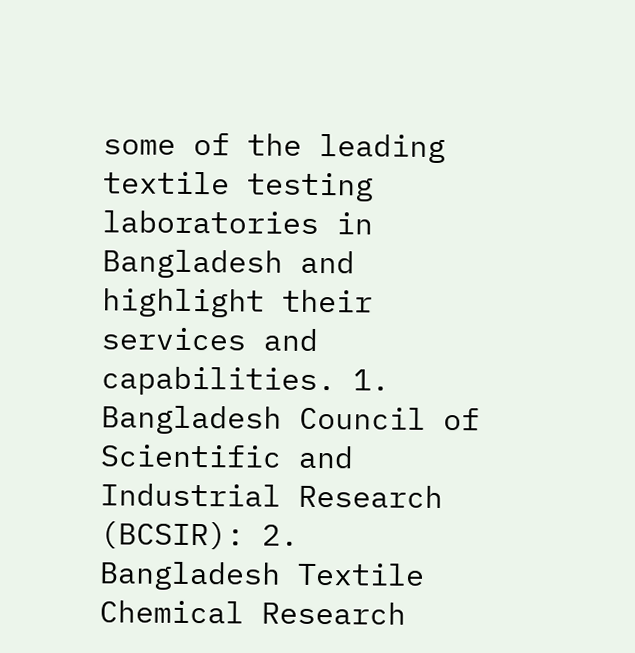some of the leading textile testing laboratories in Bangladesh and highlight their services and capabilities. 1. Bangladesh Council of Scientific and Industrial Research (BCSIR): 2. Bangladesh Textile Chemical Research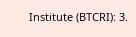Institute (BTCRI): 3.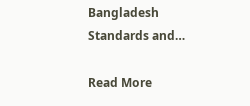Bangladesh Standards and…

Read More